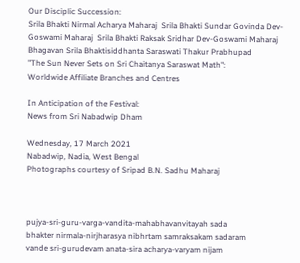Our Disciplic Succession:
Srila Bhakti Nirmal Acharya Maharaj  Srila Bhakti Sundar Govinda Dev-Goswami Maharaj  Srila Bhakti Raksak Sridhar Dev-Goswami Maharaj  Bhagavan Srila Bhaktisiddhanta Saraswati Thakur Prabhupad
"The Sun Never Sets on Sri Chaitanya Saraswat Math":
Worldwide Affiliate Branches and Centres

In Anticipation of the Festival:
News from Sri Nabadwip Dham

Wednesday, 17 March 2021
Nabadwip, Nadia, West Bengal
Photographs courtesy of Sripad B.N. Sadhu Maharaj



pujya-sri-guru-varga-vandita-mahabhavanvitayah sada
bhakter nirmala-nirjharasya nibhrtam samraksakam sadaram
vande sri-gurudevam anata-sira acharya-varyam nijam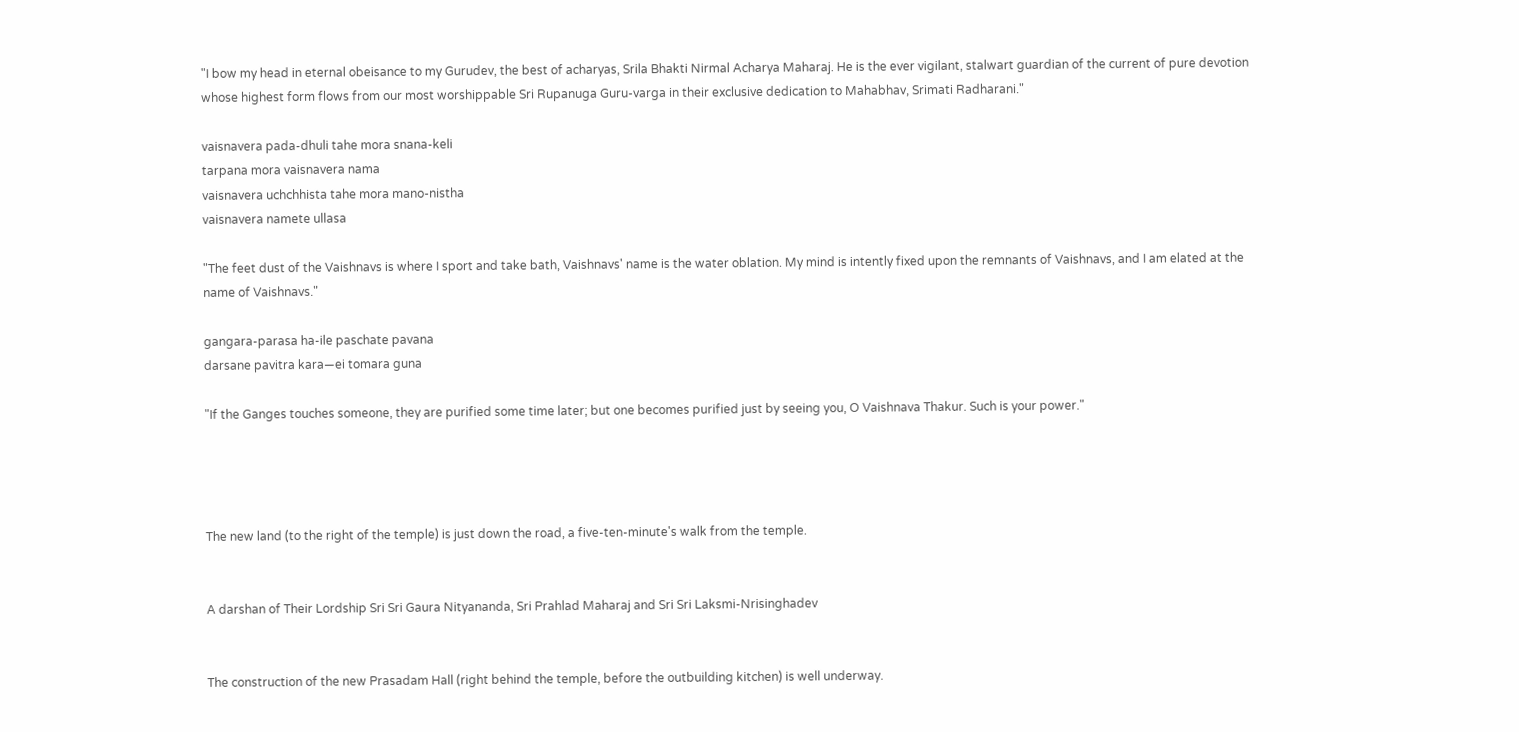"I bow my head in eternal obeisance to my Gurudev, the best of acharyas, Srila Bhakti Nirmal Acharya Maharaj. He is the ever vigilant, stalwart guardian of the current of pure devotion whose highest form flows from our most worshippable Sri Rupanuga Guru-varga in their exclusive dedication to Mahabhav, Srimati Radharani."

vaisnavera pada-dhuli tahe mora snana-keli
tarpana mora vaisnavera nama
vaisnavera uchchhista tahe mora mano-nistha
vaisnavera namete ullasa

"The feet dust of the Vaishnavs is where I sport and take bath, Vaishnavs' name is the water oblation. My mind is intently fixed upon the remnants of Vaishnavs, and I am elated at the name of Vaishnavs."

gangara-parasa ha-ile paschate pavana
darsane pavitra kara—ei tomara guna

"If the Ganges touches someone, they are purified some time later; but one becomes purified just by seeing you, O Vaishnava Thakur. Such is your power."




The new land (to the right of the temple) is just down the road, a five-ten-minute's walk from the temple.


A darshan of Their Lordship Sri Sri Gaura Nityananda, Sri Prahlad Maharaj and Sri Sri Laksmi-Nrisinghadev


The construction of the new Prasadam Hall (right behind the temple, before the outbuilding kitchen) is well underway.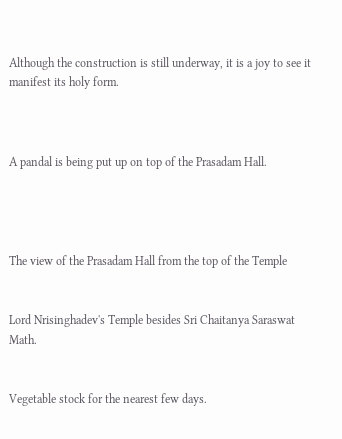Although the construction is still underway, it is a joy to see it manifest its holy form.



A pandal is being put up on top of the Prasadam Hall.




The view of the Prasadam Hall from the top of the Temple


Lord Nrisinghadev's Temple besides Sri Chaitanya Saraswat Math.


Vegetable stock for the nearest few days.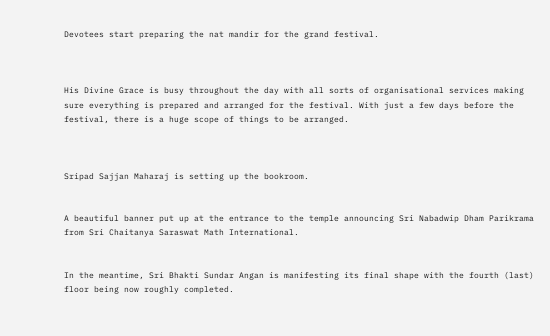Devotees start preparing the nat mandir for the grand festival.



His Divine Grace is busy throughout the day with all sorts of organisational services making sure everything is prepared and arranged for the festival. With just a few days before the festival, there is a huge scope of things to be arranged.



Sripad Sajjan Maharaj is setting up the bookroom.


A beautiful banner put up at the entrance to the temple announcing Sri Nabadwip Dham Parikrama from Sri Chaitanya Saraswat Math International.


In the meantime, Sri Bhakti Sundar Angan is manifesting its final shape with the fourth (last) floor being now roughly completed.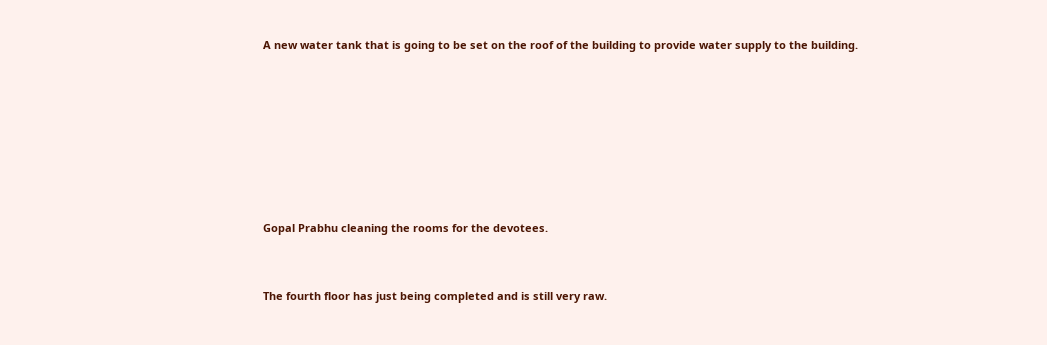A new water tank that is going to be set on the roof of the building to provide water supply to the building.







Gopal Prabhu cleaning the rooms for the devotees.


The fourth floor has just being completed and is still very raw.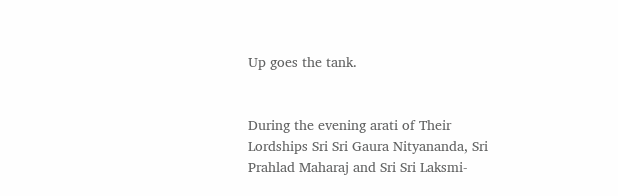Up goes the tank.


During the evening arati of Their Lordships Sri Sri Gaura Nityananda, Sri Prahlad Maharaj and Sri Sri Laksmi-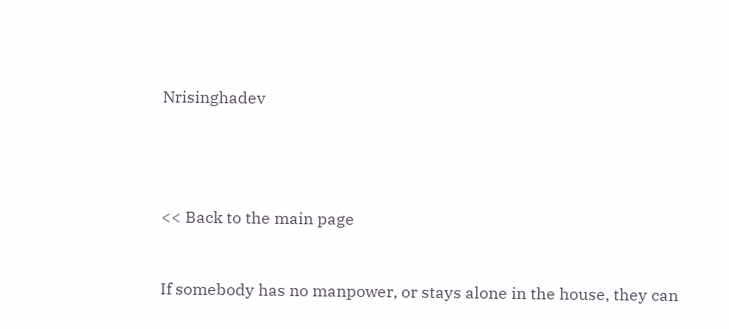Nrisinghadev




<< Back to the main page


If somebody has no manpower, or stays alone in the house, they can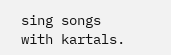sing songs with kartals.